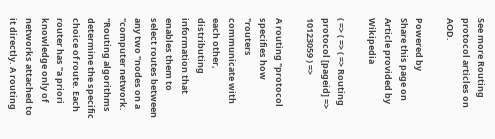See more Routing protocol articles on AOD.

Powered by
Share this page on
Article provided by Wikipedia

( => ( => ( => Routing protocol [pageid] => 10123059 ) =>

A routing "protocol specifies how "routers communicate with each other, distributing information that enables them to select routes between any two "nodes on a "computer network. "Routing algorithms determine the specific choice of route. Each router has "a priori knowledge only of networks attached to it directly. A routing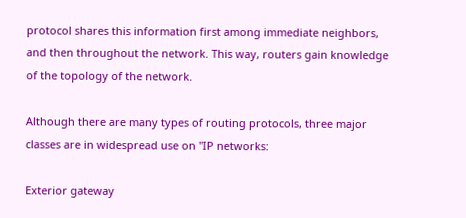protocol shares this information first among immediate neighbors, and then throughout the network. This way, routers gain knowledge of the topology of the network.

Although there are many types of routing protocols, three major classes are in widespread use on "IP networks:

Exterior gateway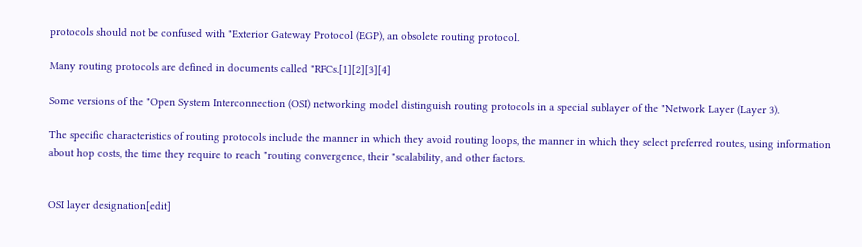protocols should not be confused with "Exterior Gateway Protocol (EGP), an obsolete routing protocol.

Many routing protocols are defined in documents called "RFCs.[1][2][3][4]

Some versions of the "Open System Interconnection (OSI) networking model distinguish routing protocols in a special sublayer of the "Network Layer (Layer 3).

The specific characteristics of routing protocols include the manner in which they avoid routing loops, the manner in which they select preferred routes, using information about hop costs, the time they require to reach "routing convergence, their "scalability, and other factors.


OSI layer designation[edit]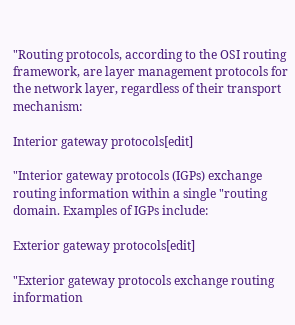"Routing protocols, according to the OSI routing framework, are layer management protocols for the network layer, regardless of their transport mechanism:

Interior gateway protocols[edit]

"Interior gateway protocols (IGPs) exchange routing information within a single "routing domain. Examples of IGPs include:

Exterior gateway protocols[edit]

"Exterior gateway protocols exchange routing information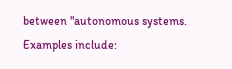between "autonomous systems. Examples include: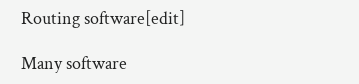Routing software[edit]

Many software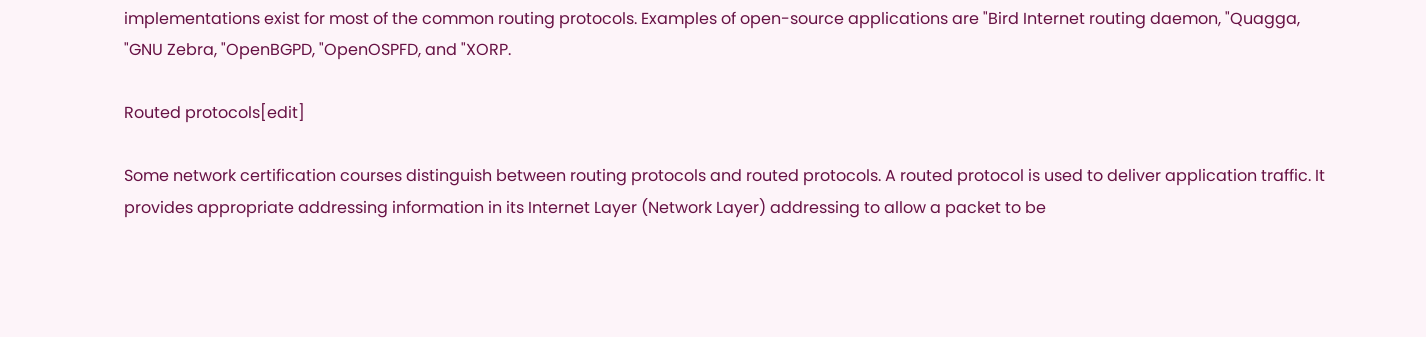implementations exist for most of the common routing protocols. Examples of open-source applications are "Bird Internet routing daemon, "Quagga, "GNU Zebra, "OpenBGPD, "OpenOSPFD, and "XORP.

Routed protocols[edit]

Some network certification courses distinguish between routing protocols and routed protocols. A routed protocol is used to deliver application traffic. It provides appropriate addressing information in its Internet Layer (Network Layer) addressing to allow a packet to be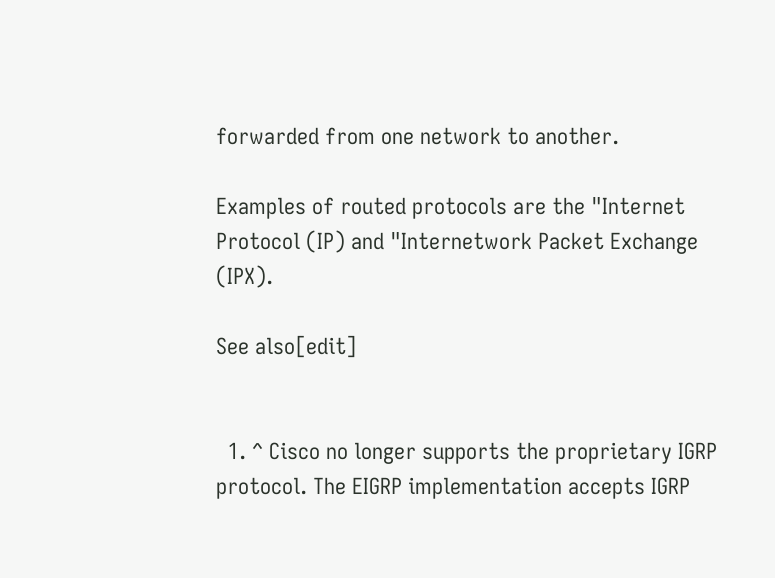forwarded from one network to another.

Examples of routed protocols are the "Internet Protocol (IP) and "Internetwork Packet Exchange (IPX).

See also[edit]


  1. ^ Cisco no longer supports the proprietary IGRP protocol. The EIGRP implementation accepts IGRP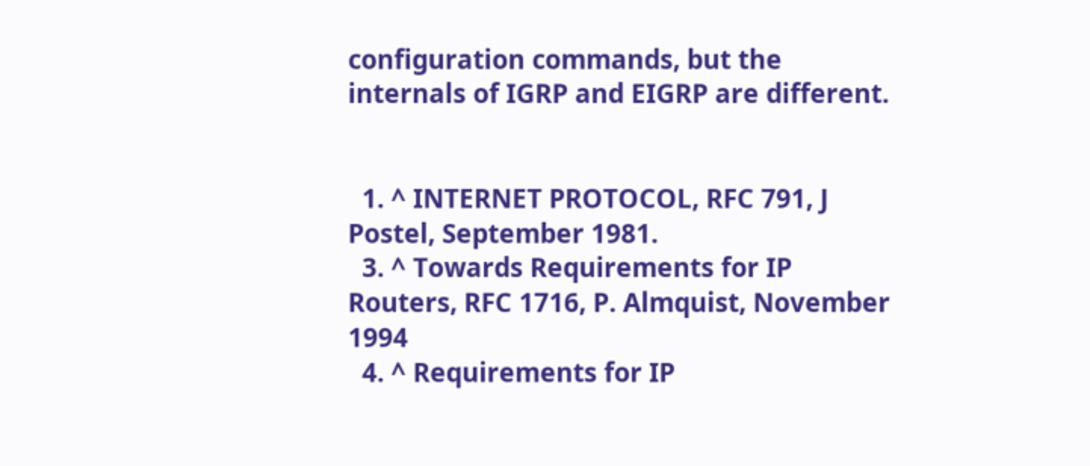configuration commands, but the internals of IGRP and EIGRP are different.


  1. ^ INTERNET PROTOCOL, RFC 791, J Postel, September 1981.
  3. ^ Towards Requirements for IP Routers, RFC 1716, P. Almquist, November 1994
  4. ^ Requirements for IP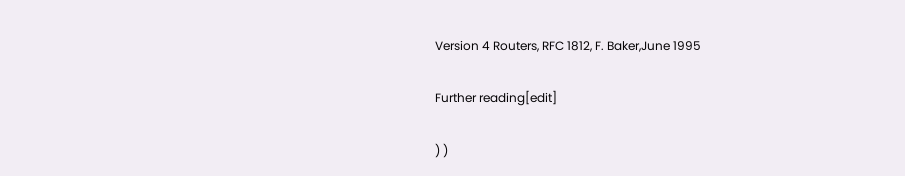Version 4 Routers, RFC 1812, F. Baker,June 1995

Further reading[edit]

) )